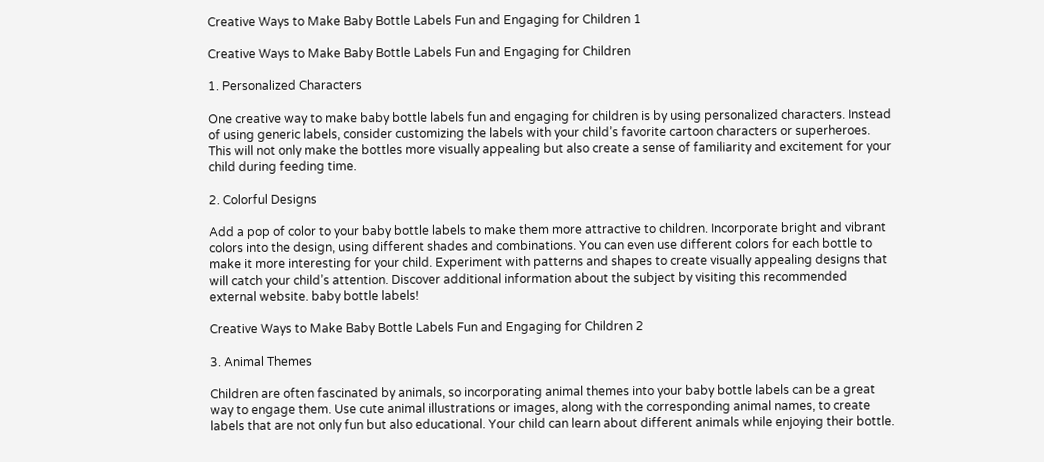Creative Ways to Make Baby Bottle Labels Fun and Engaging for Children 1

Creative Ways to Make Baby Bottle Labels Fun and Engaging for Children

1. Personalized Characters

One creative way to make baby bottle labels fun and engaging for children is by using personalized characters. Instead of using generic labels, consider customizing the labels with your child’s favorite cartoon characters or superheroes. This will not only make the bottles more visually appealing but also create a sense of familiarity and excitement for your child during feeding time.

2. Colorful Designs

Add a pop of color to your baby bottle labels to make them more attractive to children. Incorporate bright and vibrant colors into the design, using different shades and combinations. You can even use different colors for each bottle to make it more interesting for your child. Experiment with patterns and shapes to create visually appealing designs that will catch your child’s attention. Discover additional information about the subject by visiting this recommended external website. baby bottle labels!

Creative Ways to Make Baby Bottle Labels Fun and Engaging for Children 2

3. Animal Themes

Children are often fascinated by animals, so incorporating animal themes into your baby bottle labels can be a great way to engage them. Use cute animal illustrations or images, along with the corresponding animal names, to create labels that are not only fun but also educational. Your child can learn about different animals while enjoying their bottle.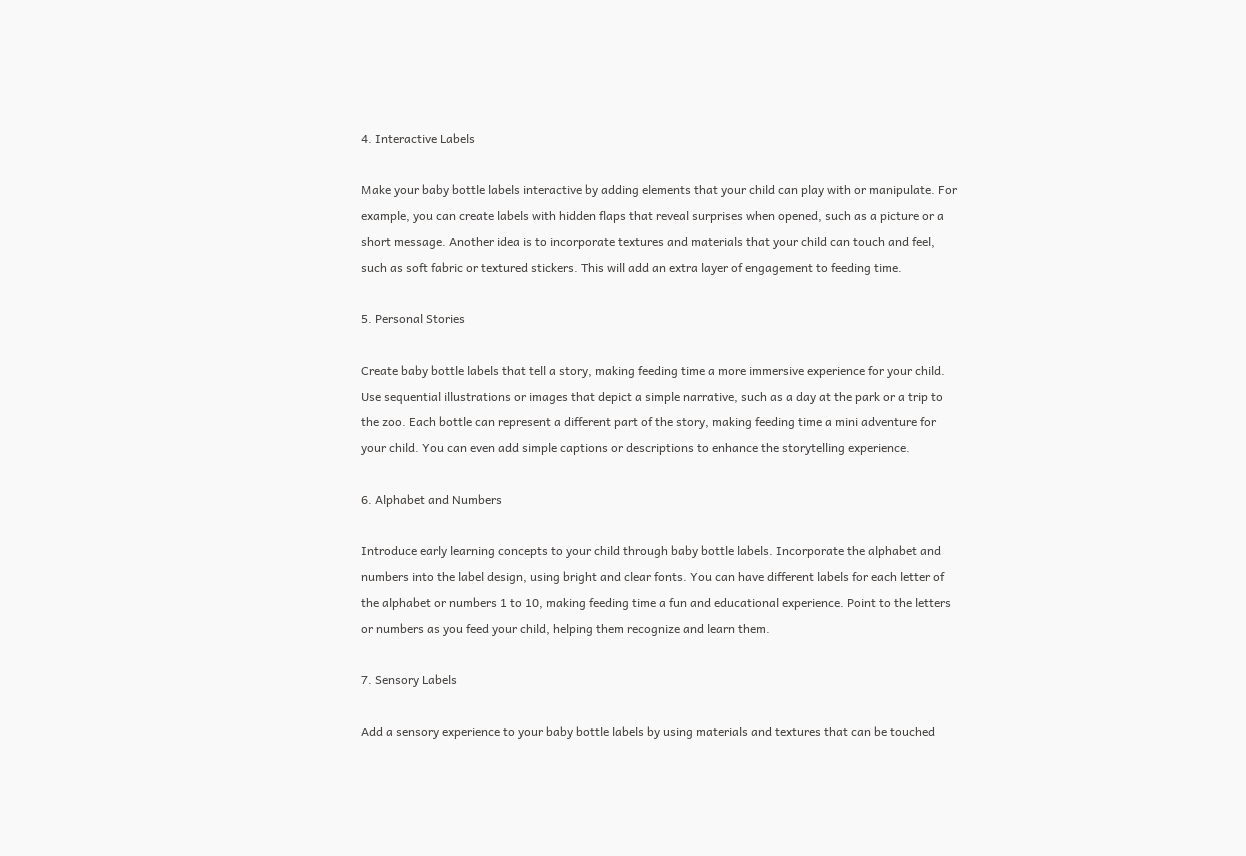4. Interactive Labels

Make your baby bottle labels interactive by adding elements that your child can play with or manipulate. For example, you can create labels with hidden flaps that reveal surprises when opened, such as a picture or a short message. Another idea is to incorporate textures and materials that your child can touch and feel, such as soft fabric or textured stickers. This will add an extra layer of engagement to feeding time.

5. Personal Stories

Create baby bottle labels that tell a story, making feeding time a more immersive experience for your child. Use sequential illustrations or images that depict a simple narrative, such as a day at the park or a trip to the zoo. Each bottle can represent a different part of the story, making feeding time a mini adventure for your child. You can even add simple captions or descriptions to enhance the storytelling experience.

6. Alphabet and Numbers

Introduce early learning concepts to your child through baby bottle labels. Incorporate the alphabet and numbers into the label design, using bright and clear fonts. You can have different labels for each letter of the alphabet or numbers 1 to 10, making feeding time a fun and educational experience. Point to the letters or numbers as you feed your child, helping them recognize and learn them.

7. Sensory Labels

Add a sensory experience to your baby bottle labels by using materials and textures that can be touched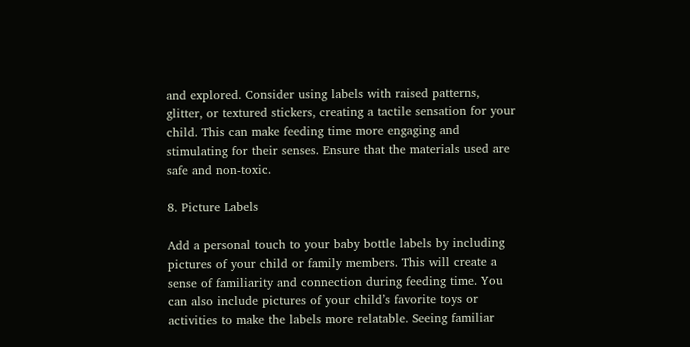and explored. Consider using labels with raised patterns, glitter, or textured stickers, creating a tactile sensation for your child. This can make feeding time more engaging and stimulating for their senses. Ensure that the materials used are safe and non-toxic.

8. Picture Labels

Add a personal touch to your baby bottle labels by including pictures of your child or family members. This will create a sense of familiarity and connection during feeding time. You can also include pictures of your child’s favorite toys or activities to make the labels more relatable. Seeing familiar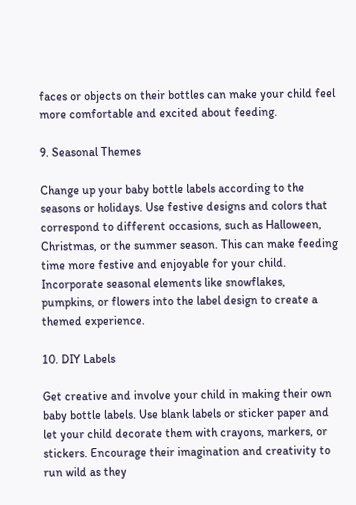faces or objects on their bottles can make your child feel more comfortable and excited about feeding.

9. Seasonal Themes

Change up your baby bottle labels according to the seasons or holidays. Use festive designs and colors that correspond to different occasions, such as Halloween, Christmas, or the summer season. This can make feeding time more festive and enjoyable for your child. Incorporate seasonal elements like snowflakes, pumpkins, or flowers into the label design to create a themed experience.

10. DIY Labels

Get creative and involve your child in making their own baby bottle labels. Use blank labels or sticker paper and let your child decorate them with crayons, markers, or stickers. Encourage their imagination and creativity to run wild as they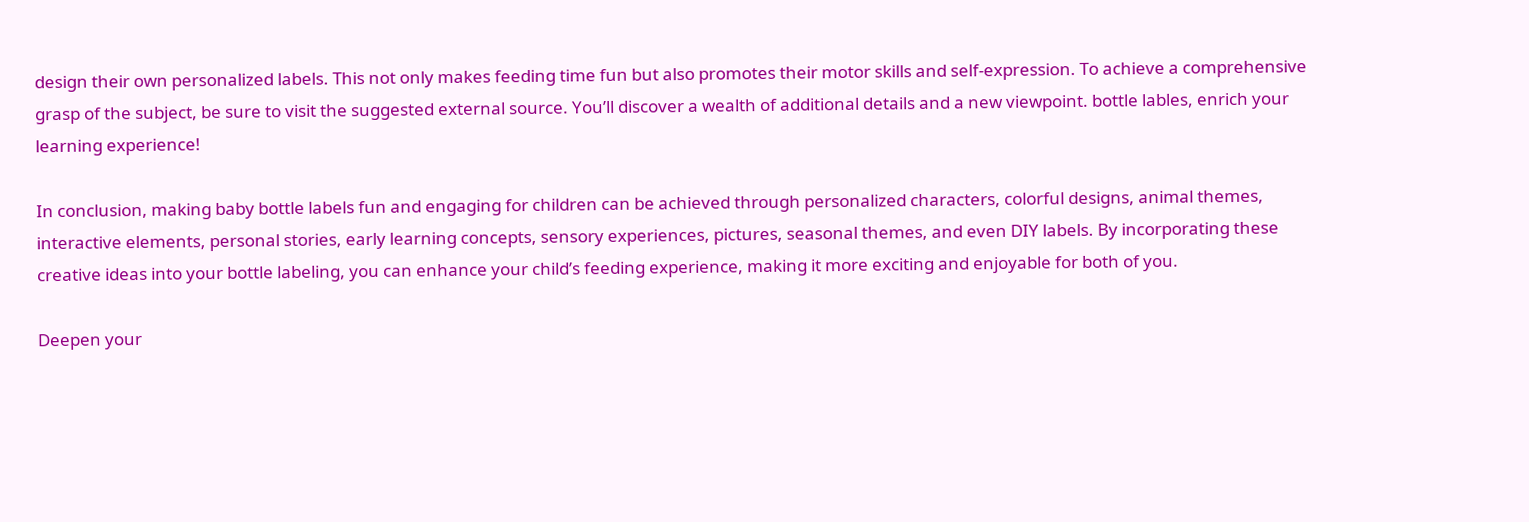design their own personalized labels. This not only makes feeding time fun but also promotes their motor skills and self-expression. To achieve a comprehensive grasp of the subject, be sure to visit the suggested external source. You’ll discover a wealth of additional details and a new viewpoint. bottle lables, enrich your learning experience!

In conclusion, making baby bottle labels fun and engaging for children can be achieved through personalized characters, colorful designs, animal themes, interactive elements, personal stories, early learning concepts, sensory experiences, pictures, seasonal themes, and even DIY labels. By incorporating these creative ideas into your bottle labeling, you can enhance your child’s feeding experience, making it more exciting and enjoyable for both of you.

Deepen your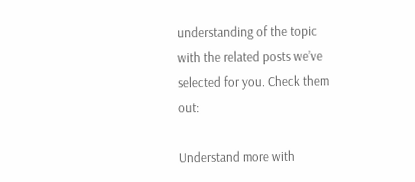understanding of the topic with the related posts we’ve selected for you. Check them out:

Understand more with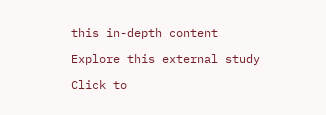this in-depth content

Explore this external study

Click to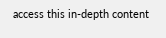access this in-depth content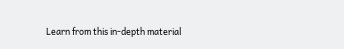Learn from this in-depth material